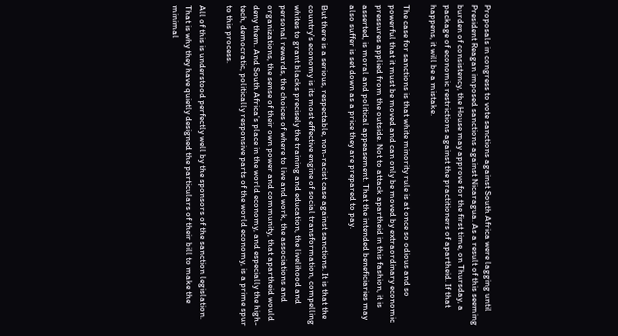Proposals in congress to vote sanctions against South Africa were lagging until President Reagan imposed sanctions against Nicaragua. As a result of this seeming burden of consistency, the House may approve for the first time, on Thursday, a package of economic restrictions against the practitioners of apartheid. If that happens, it will be a mistake.

The case for sanctions is that white minority rule is at once so odious and so powerful that it must be moved and can only be moved by extraordinary economic pressures applied from the outside. Not to attack apartheid in this fashion, it is asserted, is moral and political appeasement. That the intended beneficiaries may also suffer is set down as a price they are prepared to pay.

But there is a serious, respectable, non-racist case against sanctions. It is that the country's economy is its most effective engine of social transformation, compelling whites to grant blacks precisely the training and education, the livelihood and personal rewards, the choices of where to live and work, the associations and organizations, the sense of their own power and community, that apartheid would deny them. And South Africa's place in the world economy, and especially the high-tech, democratic, politically responsive parts of the world economy, is a prime spur to this process.

All of this is understood perfectly well by the sponsors of the sanction legislation. That is why they have quietly designed the particulars of their bill to make the minimal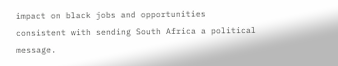impact on black jobs and opportunities consistent with sending South Africa a political message.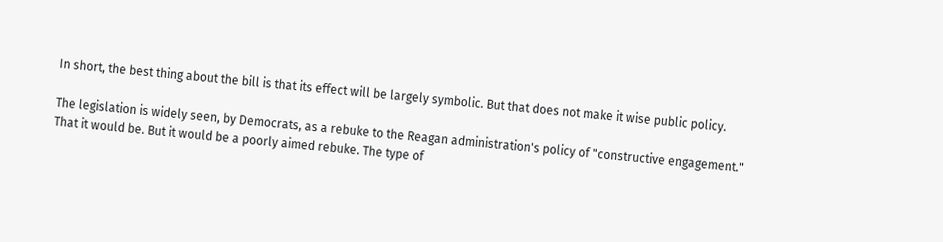In short, the best thing about the bill is that its effect will be largely symbolic. But that does not make it wise public policy.

The legislation is widely seen, by Democrats, as a rebuke to the Reagan administration's policy of "constructive engagement." That it would be. But it would be a poorly aimed rebuke. The type of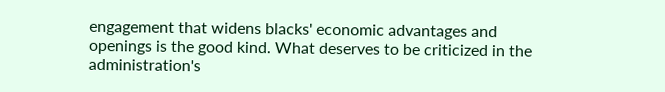engagement that widens blacks' economic advantages and openings is the good kind. What deserves to be criticized in the administration's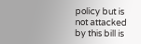policy but is not attacked by this bill is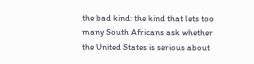the bad kind: the kind that lets too many South Africans ask whether the United States is serious about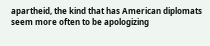apartheid, the kind that has American diplomats seem more often to be apologizing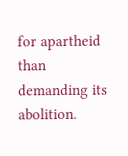for apartheid than demanding its abolition.